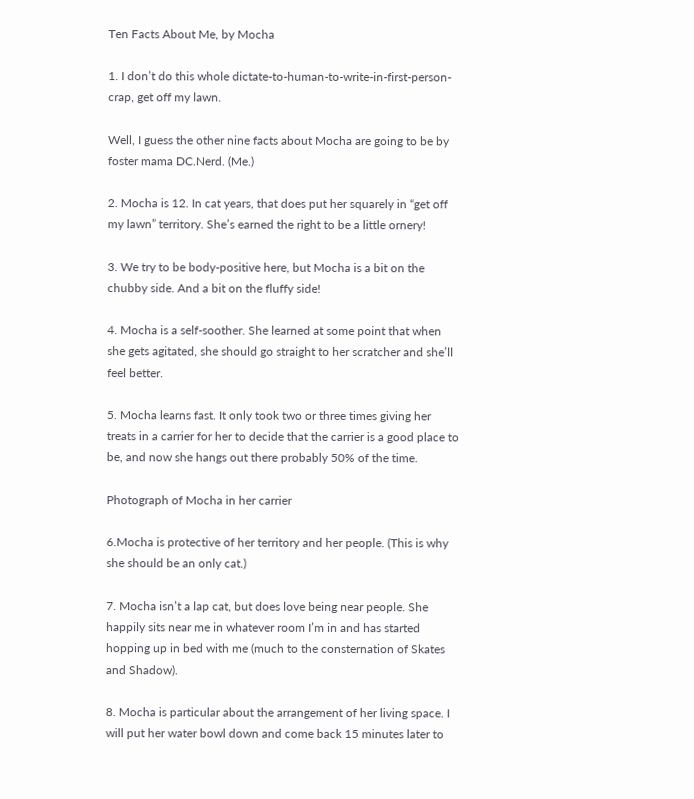Ten Facts About Me, by Mocha

1. I don’t do this whole dictate-to-human-to-write-in-first-person-crap, get off my lawn.

Well, I guess the other nine facts about Mocha are going to be by foster mama DC.Nerd. (Me.)

2. Mocha is 12. In cat years, that does put her squarely in “get off my lawn” territory. She’s earned the right to be a little ornery!

3. We try to be body-positive here, but Mocha is a bit on the chubby side. And a bit on the fluffy side!

4. Mocha is a self-soother. She learned at some point that when she gets agitated, she should go straight to her scratcher and she’ll feel better.

5. Mocha learns fast. It only took two or three times giving her treats in a carrier for her to decide that the carrier is a good place to be, and now she hangs out there probably 50% of the time.

Photograph of Mocha in her carrier

6.Mocha is protective of her territory and her people. (This is why she should be an only cat.)

7. Mocha isn’t a lap cat, but does love being near people. She happily sits near me in whatever room I’m in and has started hopping up in bed with me (much to the consternation of Skates and Shadow).

8. Mocha is particular about the arrangement of her living space. I will put her water bowl down and come back 15 minutes later to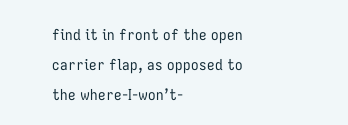find it in front of the open carrier flap, as opposed to the where-I-won’t-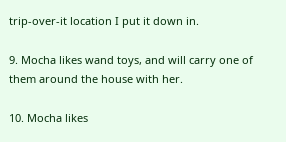trip-over-it location I put it down in.

9. Mocha likes wand toys, and will carry one of them around the house with her.

10. Mocha likes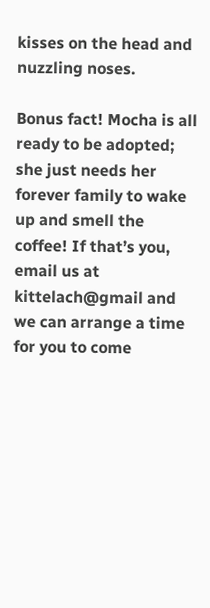kisses on the head and nuzzling noses.

Bonus fact! Mocha is all ready to be adopted; she just needs her forever family to wake up and smell the coffee! If that’s you, email us at kittelach@gmail and we can arrange a time for you to come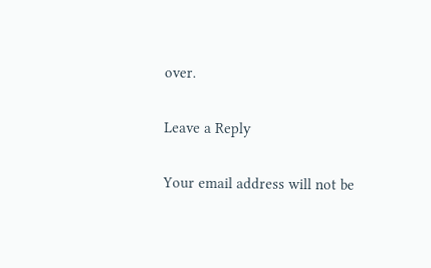over.

Leave a Reply

Your email address will not be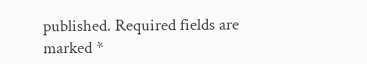published. Required fields are marked *